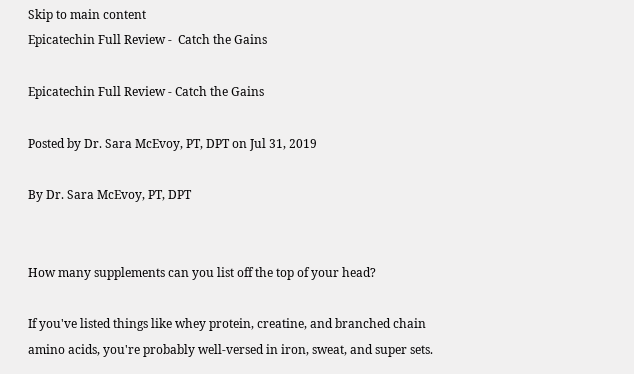Skip to main content
Epicatechin Full Review -  Catch the Gains

Epicatechin Full Review - Catch the Gains

Posted by Dr. Sara McEvoy, PT, DPT on Jul 31, 2019

By Dr. Sara McEvoy, PT, DPT


How many supplements can you list off the top of your head?

If you've listed things like whey protein, creatine, and branched chain amino acids, you're probably well-versed in iron, sweat, and super sets.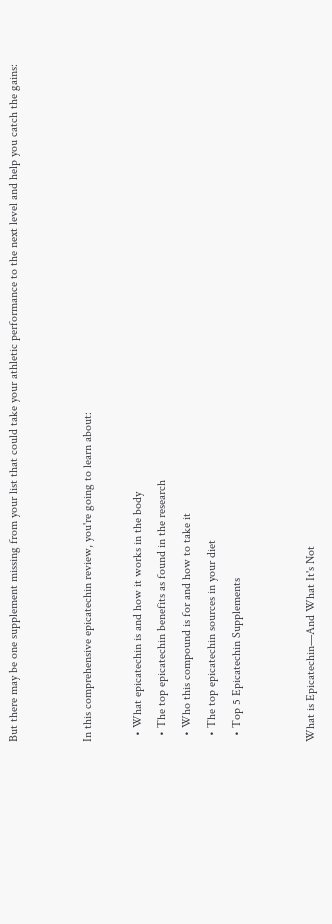But there may be one supplement missing from your list that could take your athletic performance to the next level and help you catch the gains:


In this comprehensive epicatechin review, you're going to learn about:

  • What epicatechin is and how it works in the body
  • The top epicatechin benefits as found in the research
  • Who this compound is for and how to take it
  • The top epicatechin sources in your diet
  • Top 5 Epicatechin Supplements


What is Epicatechin—And What It's Not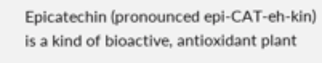Epicatechin (pronounced epi-CAT-eh-kin) is a kind of bioactive, antioxidant plant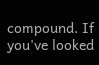compound. If you've looked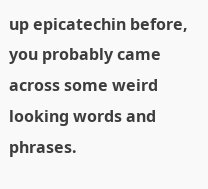up epicatechin before, you probably came across some weird looking words and phrases.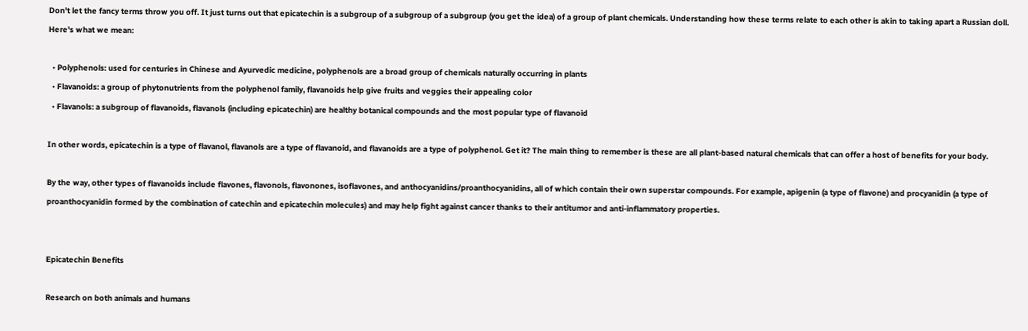Don't let the fancy terms throw you off. It just turns out that epicatechin is a subgroup of a subgroup of a subgroup (you get the idea) of a group of plant chemicals. Understanding how these terms relate to each other is akin to taking apart a Russian doll. Here's what we mean:

  • Polyphenols: used for centuries in Chinese and Ayurvedic medicine, polyphenols are a broad group of chemicals naturally occurring in plants
  • Flavanoids: a group of phytonutrients from the polyphenol family, flavanoids help give fruits and veggies their appealing color
  • Flavanols: a subgroup of flavanoids, flavanols (including epicatechin) are healthy botanical compounds and the most popular type of flavanoid

In other words, epicatechin is a type of flavanol, flavanols are a type of flavanoid, and flavanoids are a type of polyphenol. Get it? The main thing to remember is these are all plant-based natural chemicals that can offer a host of benefits for your body.

By the way, other types of flavanoids include flavones, flavonols, flavonones, isoflavones, and anthocyanidins/proanthocyanidins, all of which contain their own superstar compounds. For example, apigenin (a type of flavone) and procyanidin (a type of proanthocyanidin formed by the combination of catechin and epicatechin molecules) and may help fight against cancer thanks to their antitumor and anti-inflammatory properties.


Epicatechin Benefits

Research on both animals and humans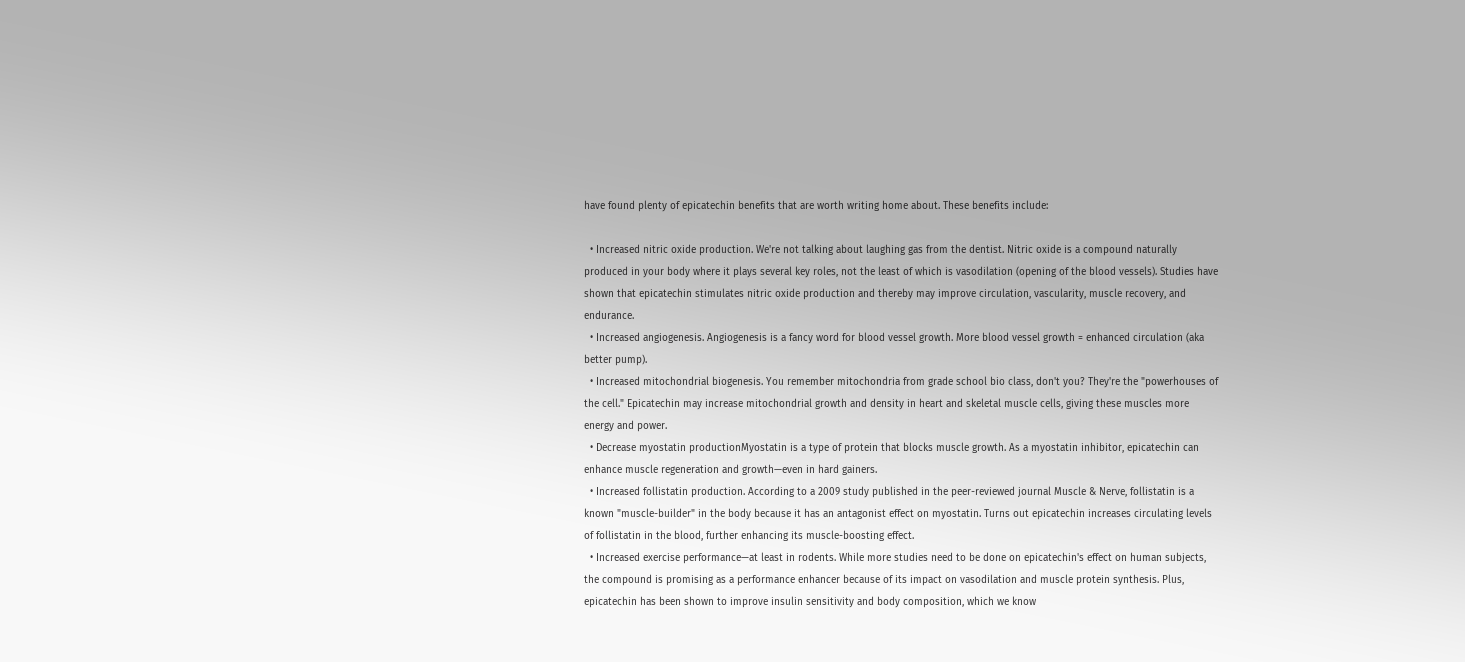have found plenty of epicatechin benefits that are worth writing home about. These benefits include:

  • Increased nitric oxide production. We're not talking about laughing gas from the dentist. Nitric oxide is a compound naturally produced in your body where it plays several key roles, not the least of which is vasodilation (opening of the blood vessels). Studies have shown that epicatechin stimulates nitric oxide production and thereby may improve circulation, vascularity, muscle recovery, and endurance.
  • Increased angiogenesis. Angiogenesis is a fancy word for blood vessel growth. More blood vessel growth = enhanced circulation (aka better pump).
  • Increased mitochondrial biogenesis. You remember mitochondria from grade school bio class, don't you? They're the "powerhouses of the cell." Epicatechin may increase mitochondrial growth and density in heart and skeletal muscle cells, giving these muscles more energy and power.
  • Decrease myostatin productionMyostatin is a type of protein that blocks muscle growth. As a myostatin inhibitor, epicatechin can enhance muscle regeneration and growth—even in hard gainers.
  • Increased follistatin production. According to a 2009 study published in the peer-reviewed journal Muscle & Nerve, follistatin is a known "muscle-builder" in the body because it has an antagonist effect on myostatin. Turns out epicatechin increases circulating levels of follistatin in the blood, further enhancing its muscle-boosting effect.
  • Increased exercise performance—at least in rodents. While more studies need to be done on epicatechin's effect on human subjects, the compound is promising as a performance enhancer because of its impact on vasodilation and muscle protein synthesis. Plus, epicatechin has been shown to improve insulin sensitivity and body composition, which we know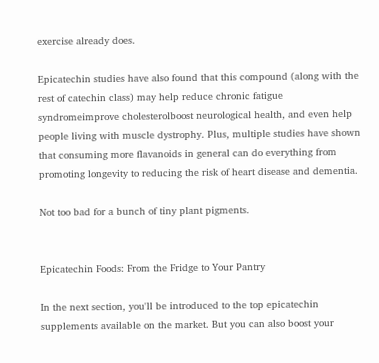exercise already does.

Epicatechin studies have also found that this compound (along with the rest of catechin class) may help reduce chronic fatigue syndromeimprove cholesterolboost neurological health, and even help people living with muscle dystrophy. Plus, multiple studies have shown that consuming more flavanoids in general can do everything from promoting longevity to reducing the risk of heart disease and dementia.

Not too bad for a bunch of tiny plant pigments.


Epicatechin Foods: From the Fridge to Your Pantry

In the next section, you'll be introduced to the top epicatechin supplements available on the market. But you can also boost your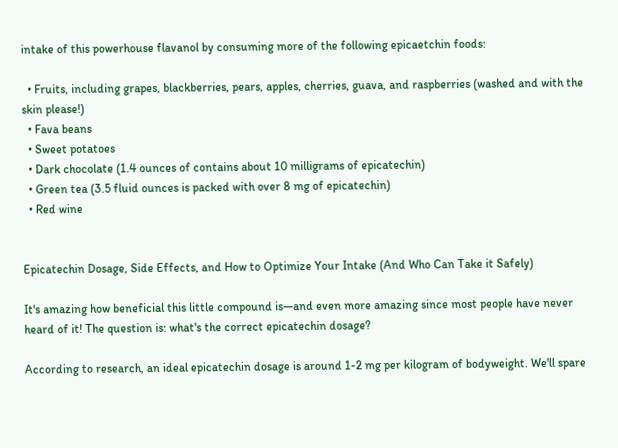intake of this powerhouse flavanol by consuming more of the following epicaetchin foods:

  • Fruits, including grapes, blackberries, pears, apples, cherries, guava, and raspberries (washed and with the skin please!)
  • Fava beans
  • Sweet potatoes
  • Dark chocolate (1.4 ounces of contains about 10 milligrams of epicatechin)
  • Green tea (3.5 fluid ounces is packed with over 8 mg of epicatechin)
  • Red wine


Epicatechin Dosage, Side Effects, and How to Optimize Your Intake (And Who Can Take it Safely)

It's amazing how beneficial this little compound is—and even more amazing since most people have never heard of it! The question is: what's the correct epicatechin dosage?

According to research, an ideal epicatechin dosage is around 1-2 mg per kilogram of bodyweight. We'll spare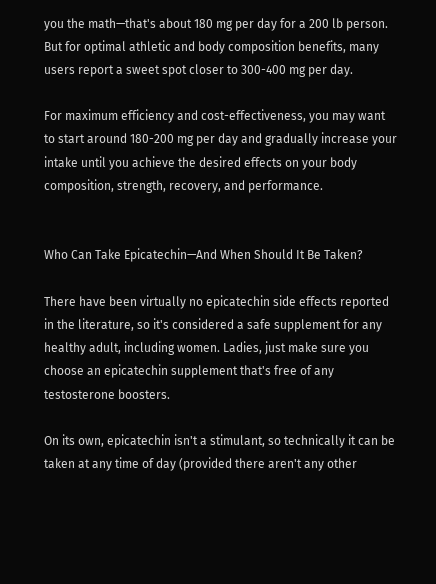you the math—that's about 180 mg per day for a 200 lb person. But for optimal athletic and body composition benefits, many users report a sweet spot closer to 300-400 mg per day.

For maximum efficiency and cost-effectiveness, you may want to start around 180-200 mg per day and gradually increase your intake until you achieve the desired effects on your body composition, strength, recovery, and performance.


Who Can Take Epicatechin—And When Should It Be Taken?

There have been virtually no epicatechin side effects reported in the literature, so it's considered a safe supplement for any healthy adult, including women. Ladies, just make sure you choose an epicatechin supplement that's free of any testosterone boosters.

On its own, epicatechin isn't a stimulant, so technically it can be taken at any time of day (provided there aren't any other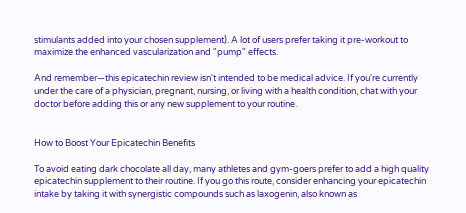stimulants added into your chosen supplement). A lot of users prefer taking it pre-workout to maximize the enhanced vascularization and "pump" effects.

And remember—this epicatechin review isn't intended to be medical advice. If you're currently under the care of a physician, pregnant, nursing, or living with a health condition, chat with your doctor before adding this or any new supplement to your routine.


How to Boost Your Epicatechin Benefits

To avoid eating dark chocolate all day, many athletes and gym-goers prefer to add a high quality epicatechin supplement to their routine. If you go this route, consider enhancing your epicatechin intake by taking it with synergistic compounds such as laxogenin, also known as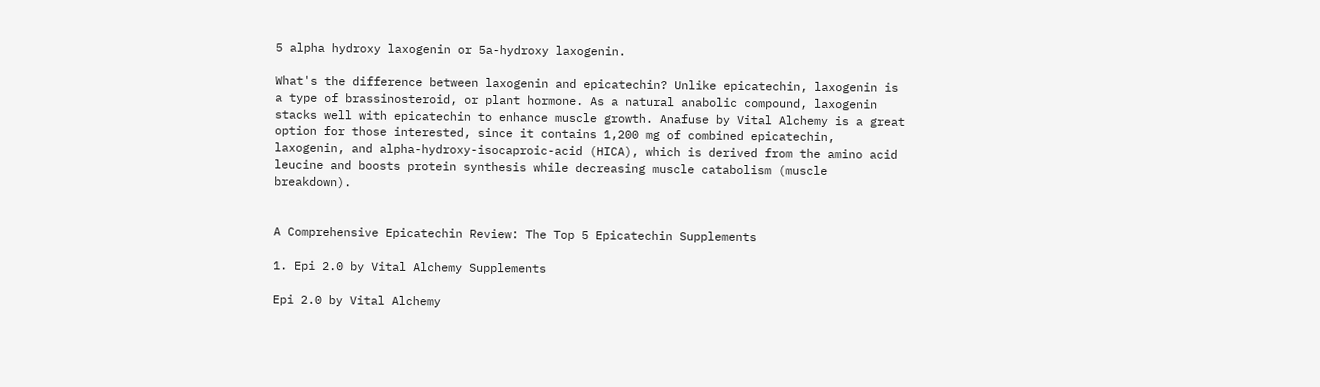5 alpha hydroxy laxogenin or 5a-hydroxy laxogenin.

What's the difference between laxogenin and epicatechin? Unlike epicatechin, laxogenin is a type of brassinosteroid, or plant hormone. As a natural anabolic compound, laxogenin stacks well with epicatechin to enhance muscle growth. Anafuse by Vital Alchemy is a great option for those interested, since it contains 1,200 mg of combined epicatechin, laxogenin, and alpha-hydroxy-isocaproic-acid (HICA), which is derived from the amino acid leucine and boosts protein synthesis while decreasing muscle catabolism (muscle breakdown).


A Comprehensive Epicatechin Review: The Top 5 Epicatechin Supplements

1. Epi 2.0 by Vital Alchemy Supplements

Epi 2.0 by Vital Alchemy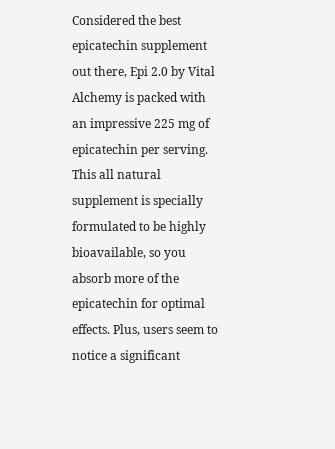Considered the best epicatechin supplement out there, Epi 2.0 by Vital Alchemy is packed with an impressive 225 mg of epicatechin per serving. This all natural supplement is specially formulated to be highly bioavailable, so you absorb more of the epicatechin for optimal effects. Plus, users seem to notice a significant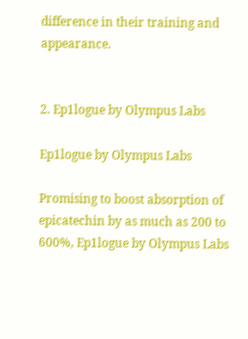difference in their training and appearance.


2. Ep1logue by Olympus Labs

Ep1logue by Olympus Labs

Promising to boost absorption of epicatechin by as much as 200 to 600%, Ep1logue by Olympus Labs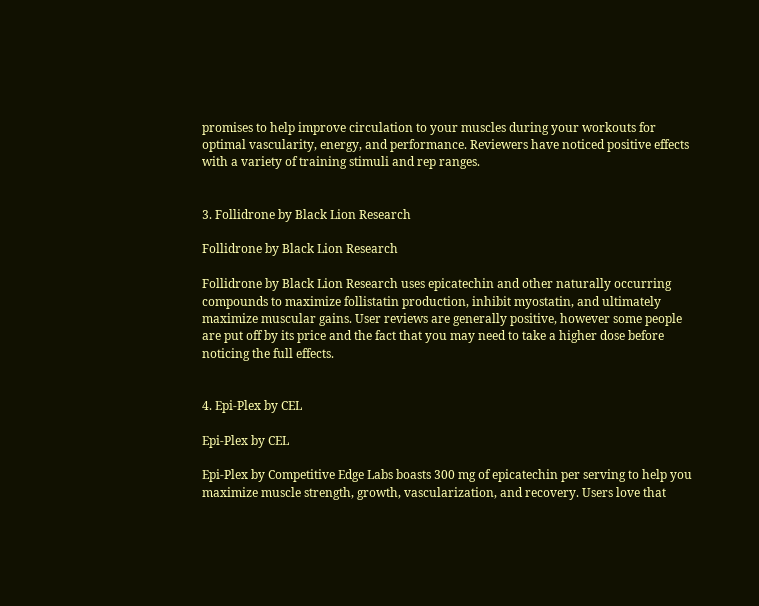promises to help improve circulation to your muscles during your workouts for optimal vascularity, energy, and performance. Reviewers have noticed positive effects with a variety of training stimuli and rep ranges.


3. Follidrone by Black Lion Research

Follidrone by Black Lion Research

Follidrone by Black Lion Research uses epicatechin and other naturally occurring compounds to maximize follistatin production, inhibit myostatin, and ultimately maximize muscular gains. User reviews are generally positive, however some people are put off by its price and the fact that you may need to take a higher dose before noticing the full effects.


4. Epi-Plex by CEL

Epi-Plex by CEL

Epi-Plex by Competitive Edge Labs boasts 300 mg of epicatechin per serving to help you maximize muscle strength, growth, vascularization, and recovery. Users love that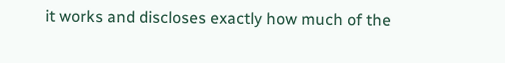it works and discloses exactly how much of the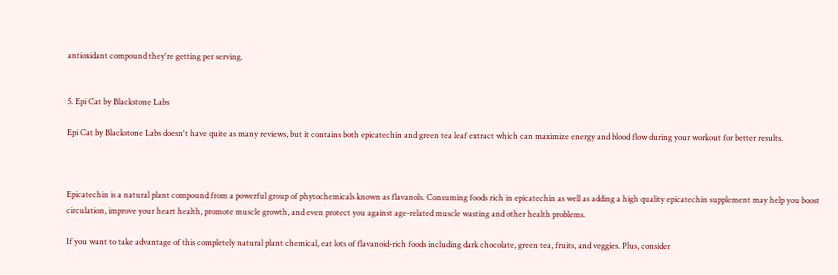antioxidant compound they're getting per serving.


5. Epi Cat by Blackstone Labs

Epi Cat by Blackstone Labs doesn't have quite as many reviews, but it contains both epicatechin and green tea leaf extract which can maximize energy and blood flow during your workout for better results.



Epicatechin is a natural plant compound from a powerful group of phytochemicals known as flavanols. Consuming foods rich in epicatechin as well as adding a high quality epicatechin supplement may help you boost circulation, improve your heart health, promote muscle growth, and even protect you against age-related muscle wasting and other health problems.

If you want to take advantage of this completely natural plant chemical, eat lots of flavanoid-rich foods including dark chocolate, green tea, fruits, and veggies. Plus, consider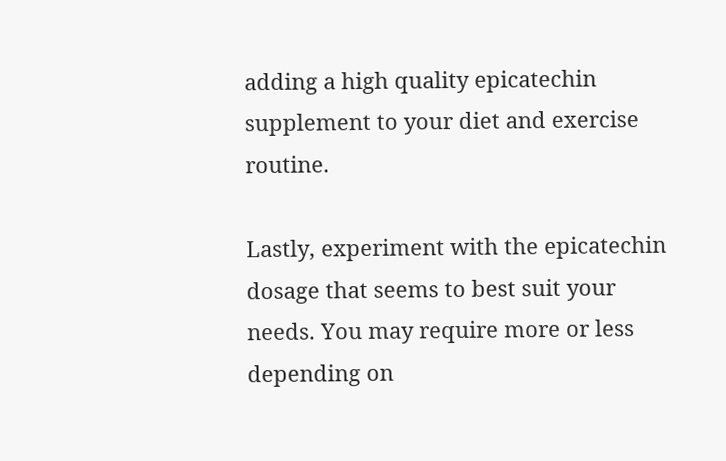adding a high quality epicatechin supplement to your diet and exercise routine.

Lastly, experiment with the epicatechin dosage that seems to best suit your needs. You may require more or less depending on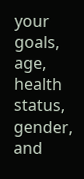your goals, age, health status, gender, and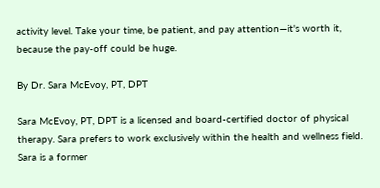activity level. Take your time, be patient, and pay attention—it's worth it, because the pay-off could be huge.

By Dr. Sara McEvoy, PT, DPT

Sara McEvoy, PT, DPT is a licensed and board-certified doctor of physical therapy. Sara prefers to work exclusively within the health and wellness field. Sara is a former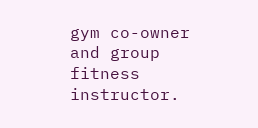gym co-owner and group fitness instructor.